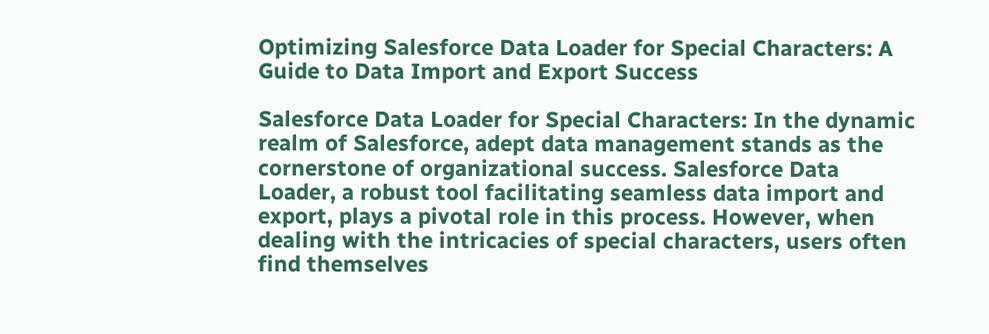Optimizing Salesforce Data Loader for Special Characters: A Guide to Data Import and Export Success

Salesforce Data Loader for Special Characters: In the dynamic realm of Salesforce, adept data management stands as the cornerstone of organizational success. Salesforce Data Loader, a robust tool facilitating seamless data import and export, plays a pivotal role in this process. However, when dealing with the intricacies of special characters, users often find themselves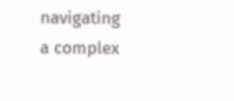navigating a complex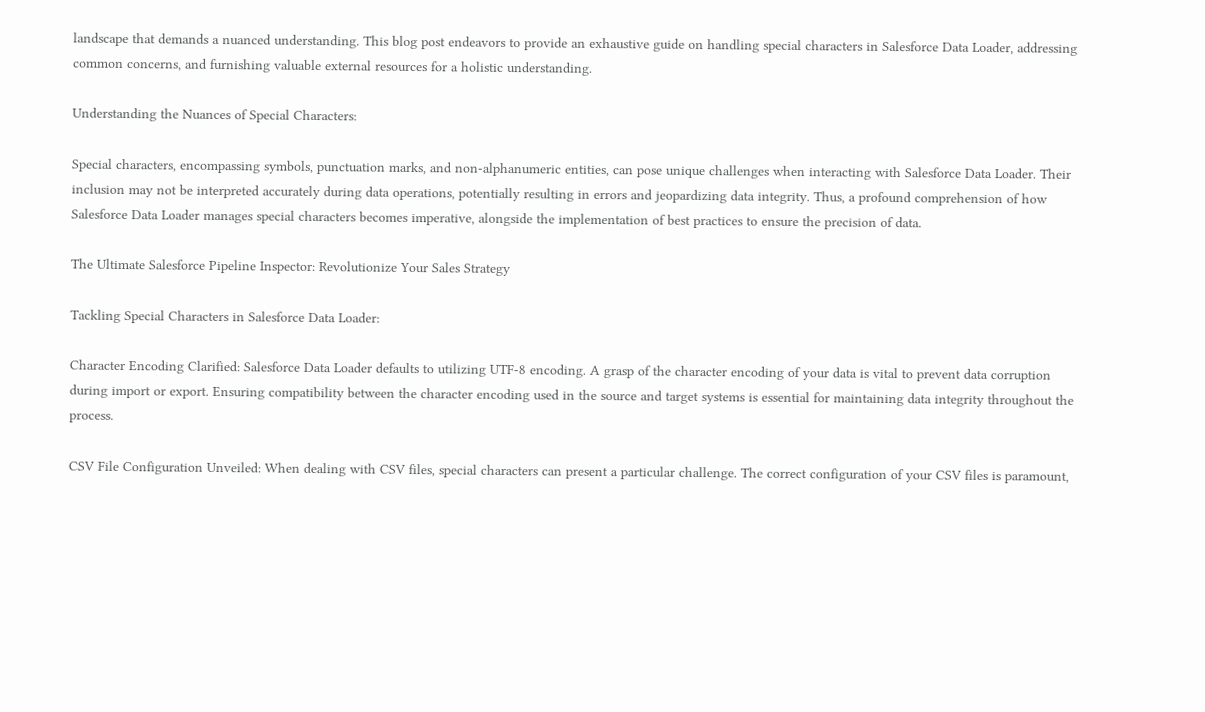landscape that demands a nuanced understanding. This blog post endeavors to provide an exhaustive guide on handling special characters in Salesforce Data Loader, addressing common concerns, and furnishing valuable external resources for a holistic understanding.

Understanding the Nuances of Special Characters:

Special characters, encompassing symbols, punctuation marks, and non-alphanumeric entities, can pose unique challenges when interacting with Salesforce Data Loader. Their inclusion may not be interpreted accurately during data operations, potentially resulting in errors and jeopardizing data integrity. Thus, a profound comprehension of how Salesforce Data Loader manages special characters becomes imperative, alongside the implementation of best practices to ensure the precision of data.

The Ultimate Salesforce Pipeline Inspector: Revolutionize Your Sales Strategy

Tackling Special Characters in Salesforce Data Loader:

Character Encoding Clarified: Salesforce Data Loader defaults to utilizing UTF-8 encoding. A grasp of the character encoding of your data is vital to prevent data corruption during import or export. Ensuring compatibility between the character encoding used in the source and target systems is essential for maintaining data integrity throughout the process.

CSV File Configuration Unveiled: When dealing with CSV files, special characters can present a particular challenge. The correct configuration of your CSV files is paramount,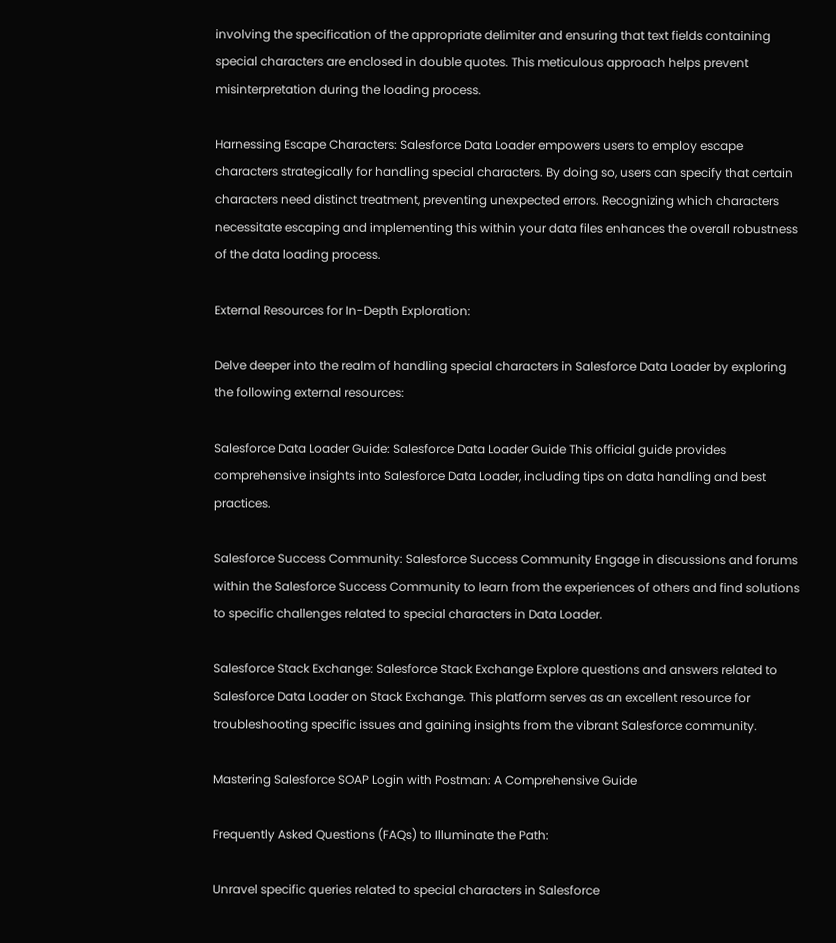involving the specification of the appropriate delimiter and ensuring that text fields containing special characters are enclosed in double quotes. This meticulous approach helps prevent misinterpretation during the loading process.

Harnessing Escape Characters: Salesforce Data Loader empowers users to employ escape characters strategically for handling special characters. By doing so, users can specify that certain characters need distinct treatment, preventing unexpected errors. Recognizing which characters necessitate escaping and implementing this within your data files enhances the overall robustness of the data loading process.

External Resources for In-Depth Exploration:

Delve deeper into the realm of handling special characters in Salesforce Data Loader by exploring the following external resources:

Salesforce Data Loader Guide: Salesforce Data Loader Guide This official guide provides comprehensive insights into Salesforce Data Loader, including tips on data handling and best practices.

Salesforce Success Community: Salesforce Success Community Engage in discussions and forums within the Salesforce Success Community to learn from the experiences of others and find solutions to specific challenges related to special characters in Data Loader.

Salesforce Stack Exchange: Salesforce Stack Exchange Explore questions and answers related to Salesforce Data Loader on Stack Exchange. This platform serves as an excellent resource for troubleshooting specific issues and gaining insights from the vibrant Salesforce community.

Mastering Salesforce SOAP Login with Postman: A Comprehensive Guide

Frequently Asked Questions (FAQs) to Illuminate the Path:

Unravel specific queries related to special characters in Salesforce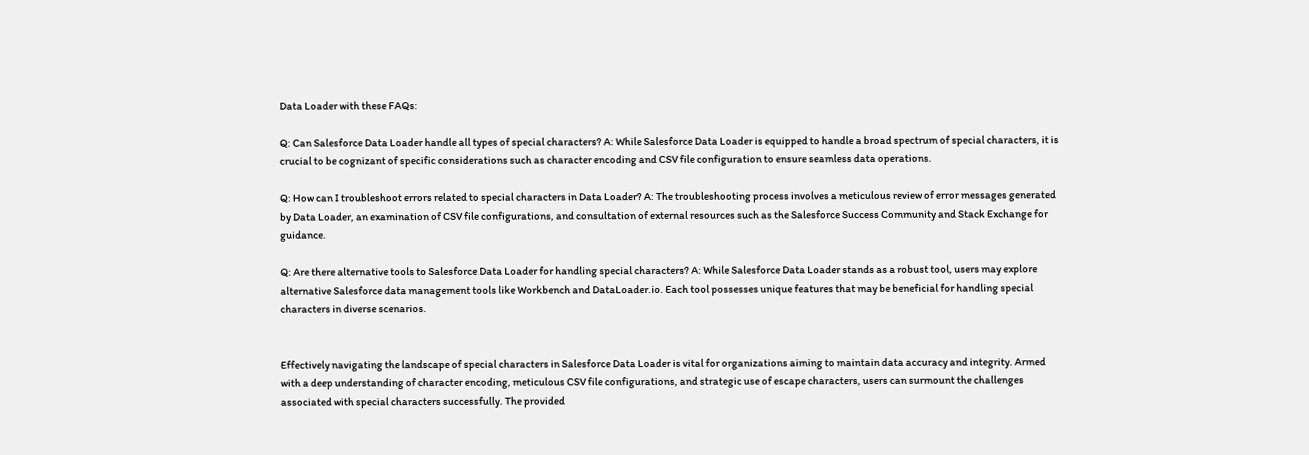Data Loader with these FAQs:

Q: Can Salesforce Data Loader handle all types of special characters? A: While Salesforce Data Loader is equipped to handle a broad spectrum of special characters, it is crucial to be cognizant of specific considerations such as character encoding and CSV file configuration to ensure seamless data operations.

Q: How can I troubleshoot errors related to special characters in Data Loader? A: The troubleshooting process involves a meticulous review of error messages generated by Data Loader, an examination of CSV file configurations, and consultation of external resources such as the Salesforce Success Community and Stack Exchange for guidance.

Q: Are there alternative tools to Salesforce Data Loader for handling special characters? A: While Salesforce Data Loader stands as a robust tool, users may explore alternative Salesforce data management tools like Workbench and DataLoader.io. Each tool possesses unique features that may be beneficial for handling special characters in diverse scenarios.


Effectively navigating the landscape of special characters in Salesforce Data Loader is vital for organizations aiming to maintain data accuracy and integrity. Armed with a deep understanding of character encoding, meticulous CSV file configurations, and strategic use of escape characters, users can surmount the challenges associated with special characters successfully. The provided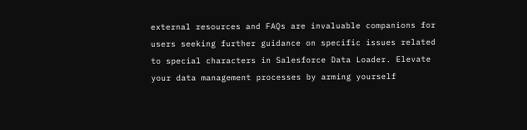external resources and FAQs are invaluable companions for users seeking further guidance on specific issues related to special characters in Salesforce Data Loader. Elevate your data management processes by arming yourself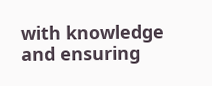with knowledge and ensuring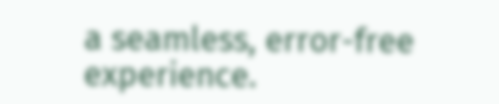a seamless, error-free experience.